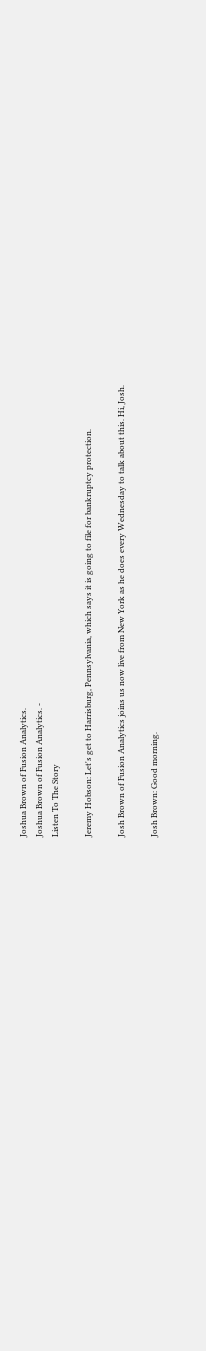Joshua Brown of Fusion Analytics.
Joshua Brown of Fusion Analytics. -
Listen To The Story

Jeremy Hobson: Let's get to Harrisburg, Pennsylvania, which says it is going to file for bankruptcy protection.

Josh Brown of Fusion Analytics joins us now live from New York as he does every Wednesday to talk about this. Hi, Josh.

Josh Brown: Good morning.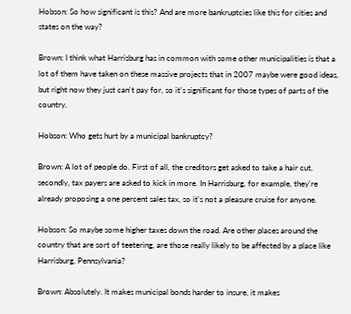Hobson: So how significant is this? And are more bankruptcies like this for cities and states on the way?

Brown: I think what Harrisburg has in common with some other municipalities is that a lot of them have taken on these massive projects that in 2007 maybe were good ideas, but right now they just can't pay for, so it's significant for those types of parts of the country.

Hobson: Who gets hurt by a municipal bankruptcy?

Brown: A lot of people do. First of all, the creditors get asked to take a hair cut, secondly, tax payers are asked to kick in more. In Harrisburg, for example, they're already proposing a one percent sales tax, so it's not a pleasure cruise for anyone.

Hobson: So maybe some higher taxes down the road. Are other places around the country that are sort of teetering, are those really likely to be affected by a place like Harrisburg, Pennsylvania?

Brown: Absolutely. It makes municipal bonds harder to insure, it makes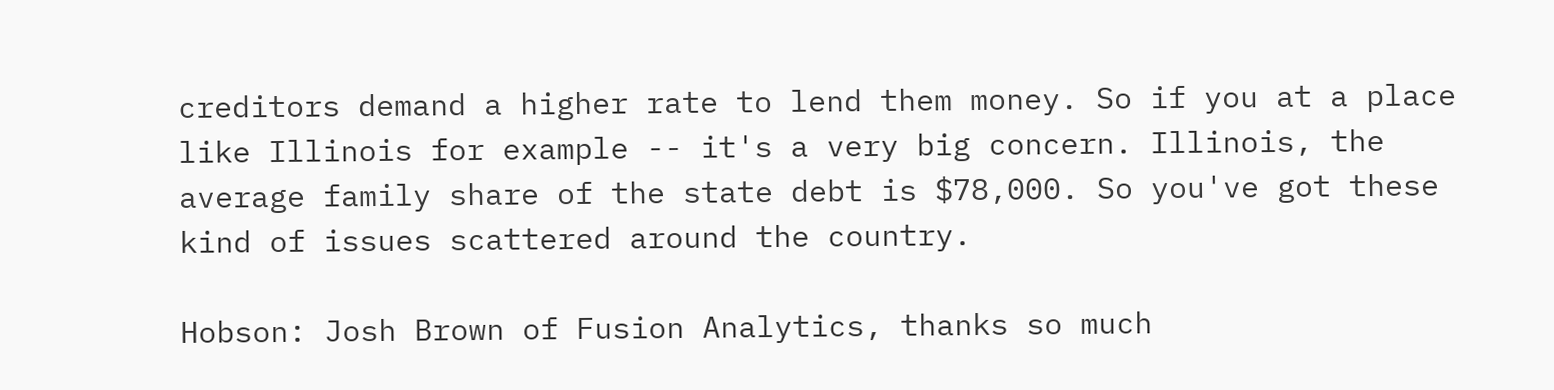creditors demand a higher rate to lend them money. So if you at a place like Illinois for example -- it's a very big concern. Illinois, the average family share of the state debt is $78,000. So you've got these kind of issues scattered around the country.

Hobson: Josh Brown of Fusion Analytics, thanks so much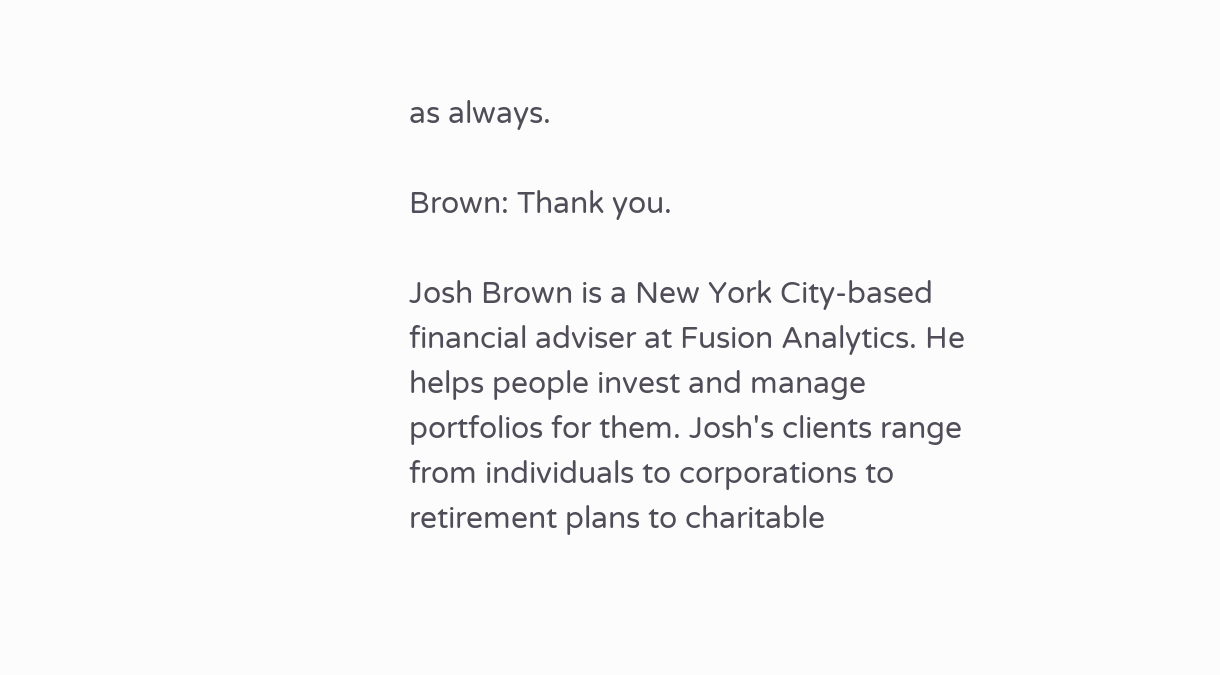as always.

Brown: Thank you.

Josh Brown is a New York City-based financial adviser at Fusion Analytics. He helps people invest and manage portfolios for them. Josh's clients range from individuals to corporations to retirement plans to charitable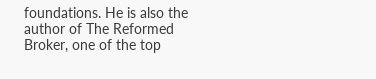foundations. He is also the author of The Reformed Broker, one of the top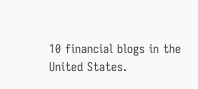10 financial blogs in the United States.